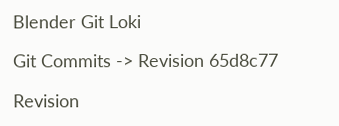Blender Git Loki

Git Commits -> Revision 65d8c77

Revision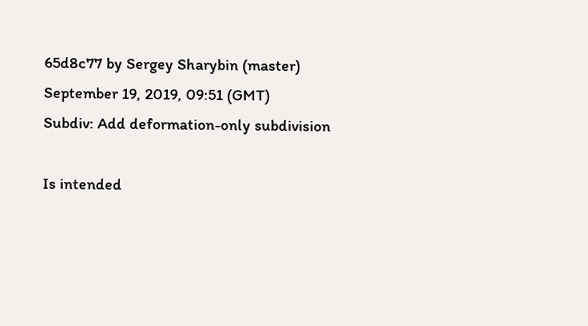65d8c77 by Sergey Sharybin (master)
September 19, 2019, 09:51 (GMT)
Subdiv: Add deformation-only subdivision

Is intended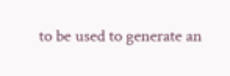to be used to generate an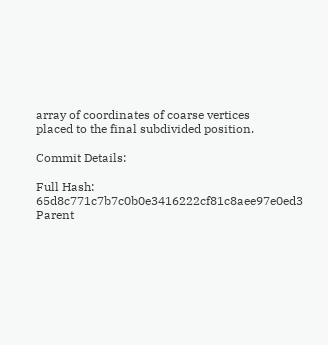array of coordinates of coarse vertices
placed to the final subdivided position.

Commit Details:

Full Hash: 65d8c771c7b7c0b0e3416222cf81c8aee97e0ed3
Parent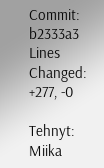Commit: b2333a3
Lines Changed: +277, -0

Tehnyt: Miika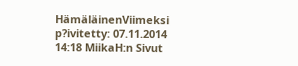HämäläinenViimeksi p?ivitetty: 07.11.2014 14:18 MiikaH:n Sivut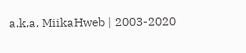a.k.a. MiikaHweb | 2003-2020